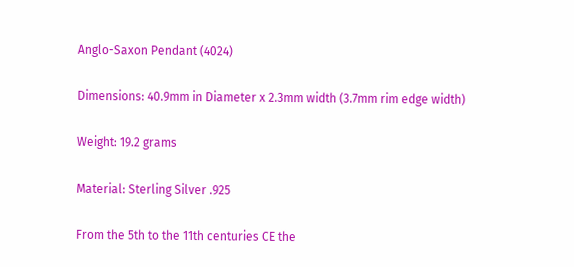Anglo-Saxon Pendant (4024)

Dimensions: 40.9mm in Diameter x 2.3mm width (3.7mm rim edge width)

Weight: 19.2 grams

Material: Sterling Silver .925

From the 5th to the 11th centuries CE the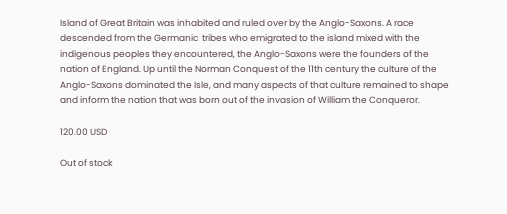Island of Great Britain was inhabited and ruled over by the Anglo-Saxons. A race descended from the Germanic  tribes who emigrated to the island mixed with the indigenous peoples they encountered, the Anglo-Saxons were the founders of the nation of England. Up until the Norman Conquest of the 11th century the culture of the Anglo-Saxons dominated the Isle, and many aspects of that culture remained to shape and inform the nation that was born out of the invasion of William the Conqueror.

120.00 USD

Out of stock